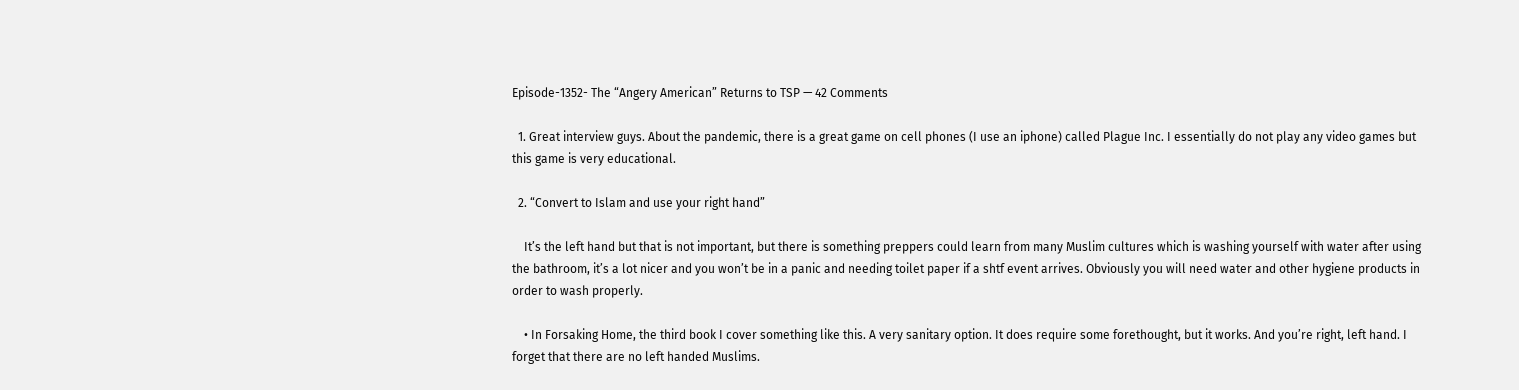Episode-1352- The “Angery American” Returns to TSP — 42 Comments

  1. Great interview guys. About the pandemic, there is a great game on cell phones (I use an iphone) called Plague Inc. I essentially do not play any video games but this game is very educational.

  2. “Convert to Islam and use your right hand”

    It’s the left hand but that is not important, but there is something preppers could learn from many Muslim cultures which is washing yourself with water after using the bathroom, it’s a lot nicer and you won’t be in a panic and needing toilet paper if a shtf event arrives. Obviously you will need water and other hygiene products in order to wash properly.

    • In Forsaking Home, the third book I cover something like this. A very sanitary option. It does require some forethought, but it works. And you’re right, left hand. I forget that there are no left handed Muslims.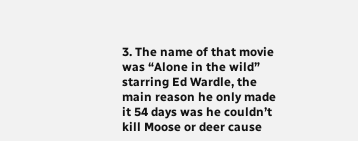3. The name of that movie was “Alone in the wild” starring Ed Wardle, the main reason he only made it 54 days was he couldn’t kill Moose or deer cause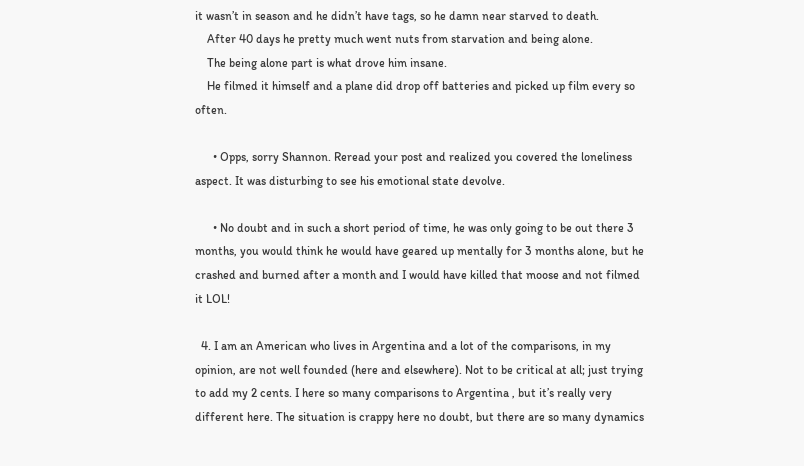it wasn’t in season and he didn’t have tags, so he damn near starved to death.
    After 40 days he pretty much went nuts from starvation and being alone.
    The being alone part is what drove him insane.
    He filmed it himself and a plane did drop off batteries and picked up film every so often.

      • Opps, sorry Shannon. Reread your post and realized you covered the loneliness aspect. It was disturbing to see his emotional state devolve.

      • No doubt and in such a short period of time, he was only going to be out there 3 months, you would think he would have geared up mentally for 3 months alone, but he crashed and burned after a month and I would have killed that moose and not filmed it LOL!

  4. I am an American who lives in Argentina and a lot of the comparisons, in my opinion, are not well founded (here and elsewhere). Not to be critical at all; just trying to add my 2 cents. I here so many comparisons to Argentina , but it’s really very different here. The situation is crappy here no doubt, but there are so many dynamics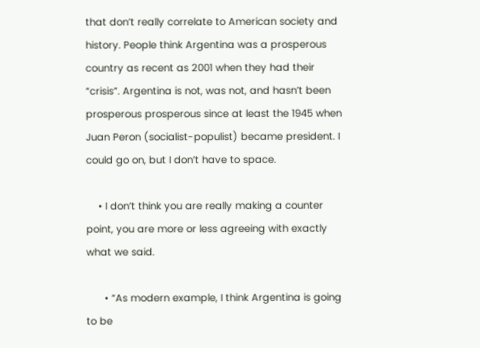that don’t really correlate to American society and history. People think Argentina was a prosperous country as recent as 2001 when they had their “crisis”. Argentina is not, was not, and hasn’t been prosperous prosperous since at least the 1945 when Juan Peron (socialist-populist) became president. I could go on, but I don’t have to space.

    • I don’t think you are really making a counter point, you are more or less agreeing with exactly what we said.

      • “As modern example, I think Argentina is going to be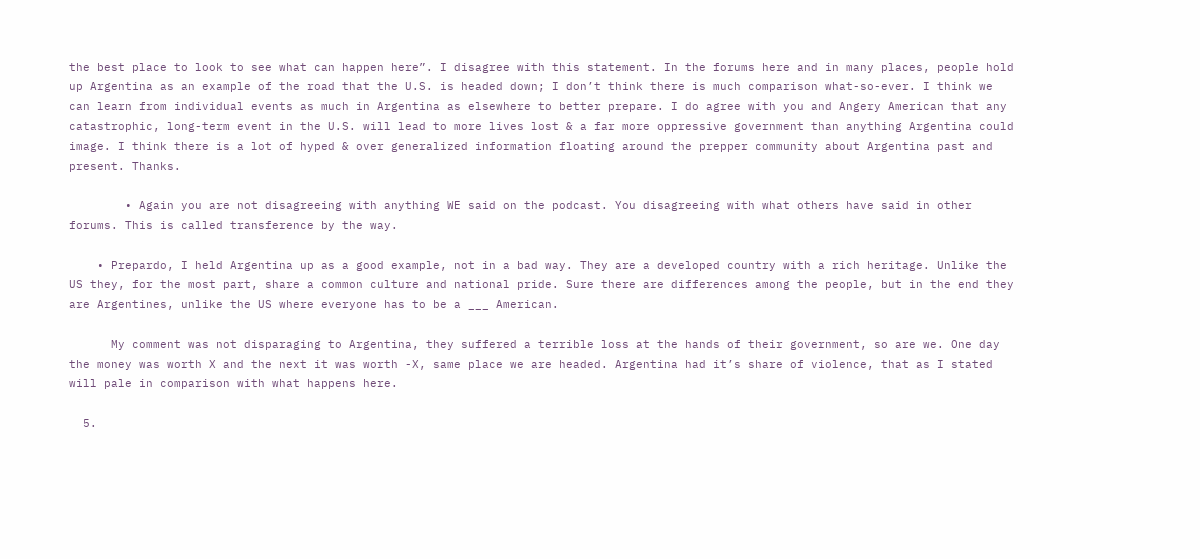the best place to look to see what can happen here”. I disagree with this statement. In the forums here and in many places, people hold up Argentina as an example of the road that the U.S. is headed down; I don’t think there is much comparison what-so-ever. I think we can learn from individual events as much in Argentina as elsewhere to better prepare. I do agree with you and Angery American that any catastrophic, long-term event in the U.S. will lead to more lives lost & a far more oppressive government than anything Argentina could image. I think there is a lot of hyped & over generalized information floating around the prepper community about Argentina past and present. Thanks.

        • Again you are not disagreeing with anything WE said on the podcast. You disagreeing with what others have said in other forums. This is called transference by the way.

    • Prepardo, I held Argentina up as a good example, not in a bad way. They are a developed country with a rich heritage. Unlike the US they, for the most part, share a common culture and national pride. Sure there are differences among the people, but in the end they are Argentines, unlike the US where everyone has to be a ___ American.

      My comment was not disparaging to Argentina, they suffered a terrible loss at the hands of their government, so are we. One day the money was worth X and the next it was worth -X, same place we are headed. Argentina had it’s share of violence, that as I stated will pale in comparison with what happens here.

  5.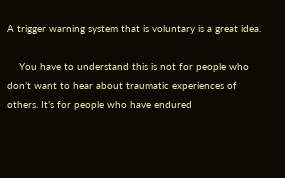A trigger warning system that is voluntary is a great idea.

    You have to understand this is not for people who don’t want to hear about traumatic experiences of others. It’s for people who have endured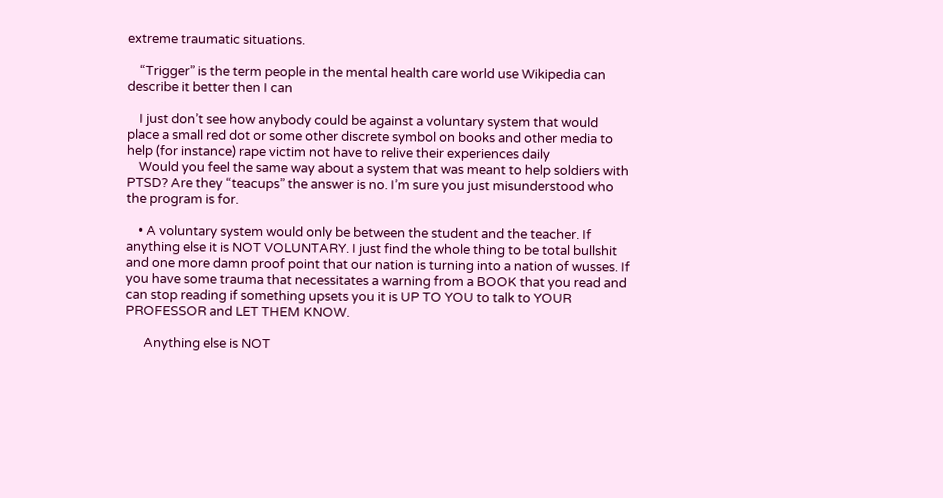extreme traumatic situations.

    “Trigger” is the term people in the mental health care world use Wikipedia can describe it better then I can

    I just don’t see how anybody could be against a voluntary system that would place a small red dot or some other discrete symbol on books and other media to help (for instance) rape victim not have to relive their experiences daily
    Would you feel the same way about a system that was meant to help soldiers with PTSD? Are they “teacups” the answer is no. I’m sure you just misunderstood who the program is for.

    • A voluntary system would only be between the student and the teacher. If anything else it is NOT VOLUNTARY. I just find the whole thing to be total bullshit and one more damn proof point that our nation is turning into a nation of wusses. If you have some trauma that necessitates a warning from a BOOK that you read and can stop reading if something upsets you it is UP TO YOU to talk to YOUR PROFESSOR and LET THEM KNOW.

      Anything else is NOT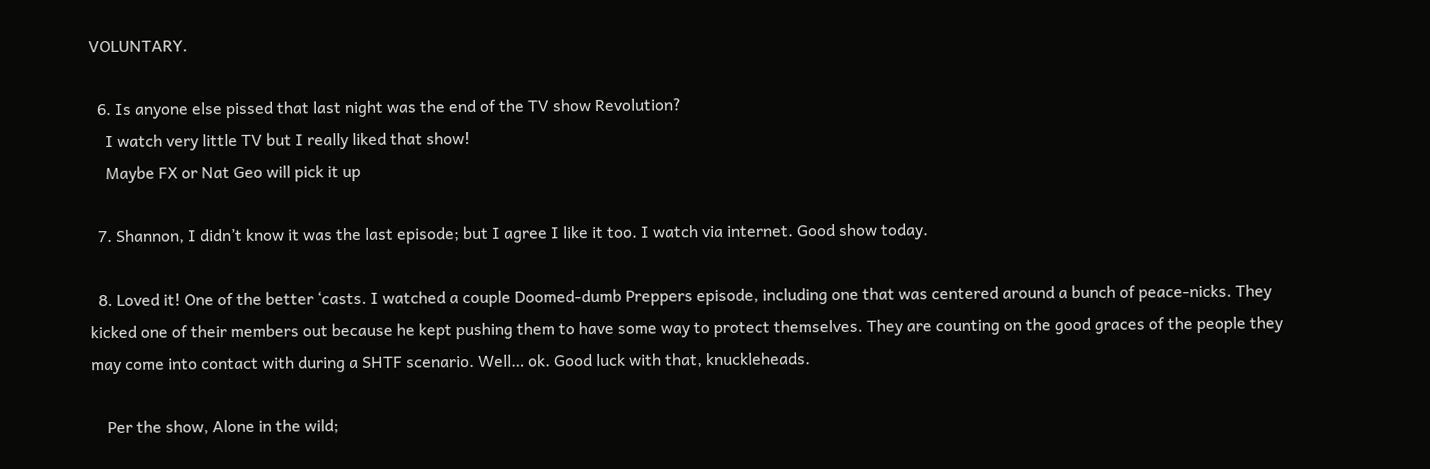VOLUNTARY.

  6. Is anyone else pissed that last night was the end of the TV show Revolution?
    I watch very little TV but I really liked that show!
    Maybe FX or Nat Geo will pick it up

  7. Shannon, I didn’t know it was the last episode; but I agree I like it too. I watch via internet. Good show today.

  8. Loved it! One of the better ‘casts. I watched a couple Doomed-dumb Preppers episode, including one that was centered around a bunch of peace-nicks. They kicked one of their members out because he kept pushing them to have some way to protect themselves. They are counting on the good graces of the people they may come into contact with during a SHTF scenario. Well… ok. Good luck with that, knuckleheads.

    Per the show, Alone in the wild;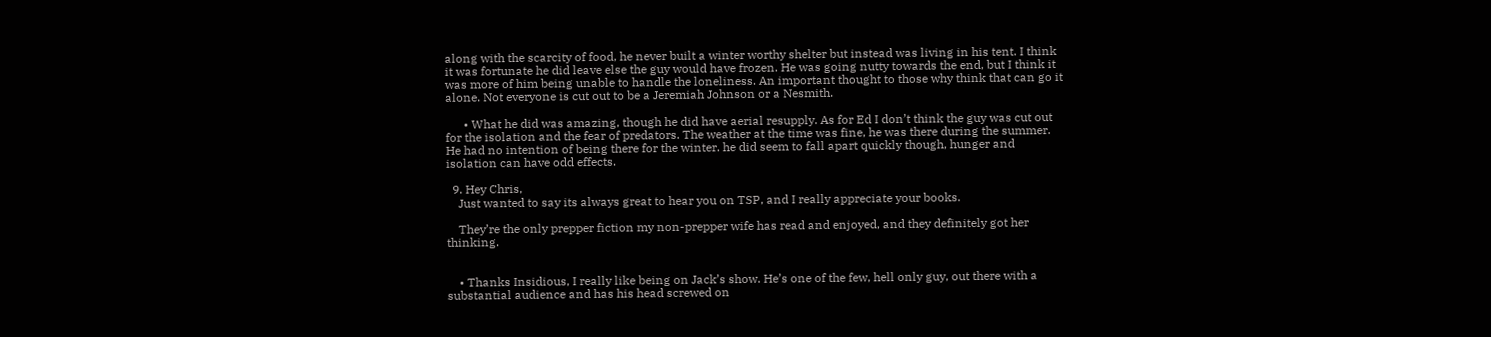along with the scarcity of food, he never built a winter worthy shelter but instead was living in his tent. I think it was fortunate he did leave else the guy would have frozen. He was going nutty towards the end, but I think it was more of him being unable to handle the loneliness. An important thought to those why think that can go it alone. Not everyone is cut out to be a Jeremiah Johnson or a Nesmith.

      • What he did was amazing, though he did have aerial resupply. As for Ed I don’t think the guy was cut out for the isolation and the fear of predators. The weather at the time was fine, he was there during the summer. He had no intention of being there for the winter. he did seem to fall apart quickly though, hunger and isolation can have odd effects.

  9. Hey Chris,
    Just wanted to say its always great to hear you on TSP, and I really appreciate your books.

    They’re the only prepper fiction my non-prepper wife has read and enjoyed, and they definitely got her thinking.


    • Thanks Insidious, I really like being on Jack’s show. He’s one of the few, hell only guy, out there with a substantial audience and has his head screwed on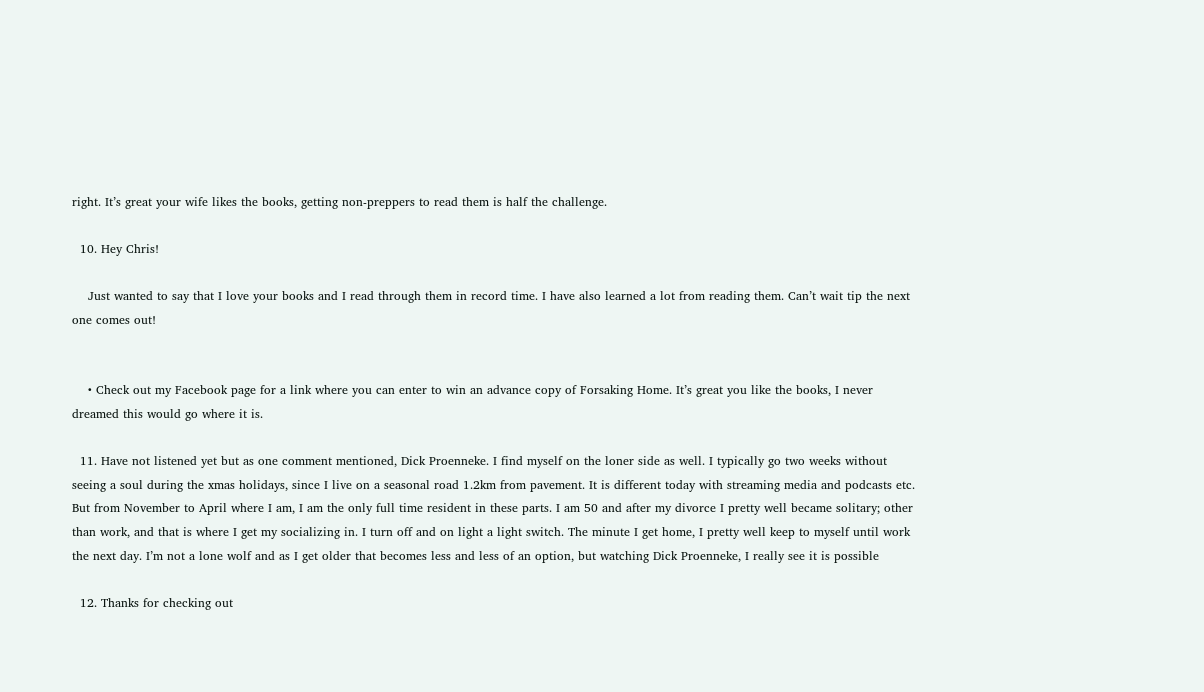right. It’s great your wife likes the books, getting non-preppers to read them is half the challenge.

  10. Hey Chris!

    Just wanted to say that I love your books and I read through them in record time. I have also learned a lot from reading them. Can’t wait tip the next one comes out!


    • Check out my Facebook page for a link where you can enter to win an advance copy of Forsaking Home. It’s great you like the books, I never dreamed this would go where it is.

  11. Have not listened yet but as one comment mentioned, Dick Proenneke. I find myself on the loner side as well. I typically go two weeks without seeing a soul during the xmas holidays, since I live on a seasonal road 1.2km from pavement. It is different today with streaming media and podcasts etc. But from November to April where I am, I am the only full time resident in these parts. I am 50 and after my divorce I pretty well became solitary; other than work, and that is where I get my socializing in. I turn off and on light a light switch. The minute I get home, I pretty well keep to myself until work the next day. I’m not a lone wolf and as I get older that becomes less and less of an option, but watching Dick Proenneke, I really see it is possible

  12. Thanks for checking out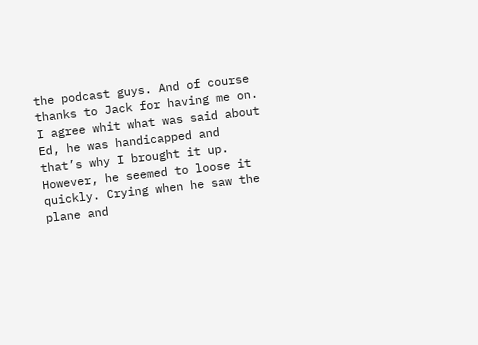the podcast guys. And of course thanks to Jack for having me on. I agree whit what was said about Ed, he was handicapped and that’s why I brought it up. However, he seemed to loose it quickly. Crying when he saw the plane and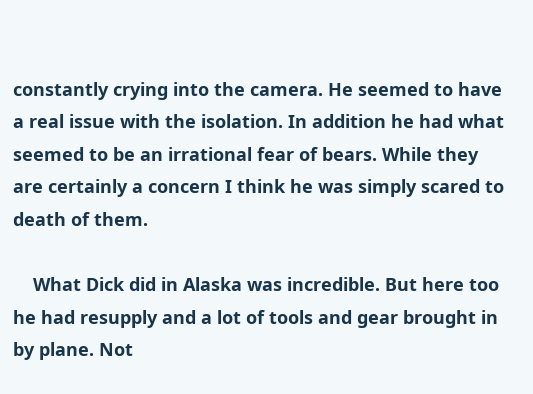constantly crying into the camera. He seemed to have a real issue with the isolation. In addition he had what seemed to be an irrational fear of bears. While they are certainly a concern I think he was simply scared to death of them.

    What Dick did in Alaska was incredible. But here too he had resupply and a lot of tools and gear brought in by plane. Not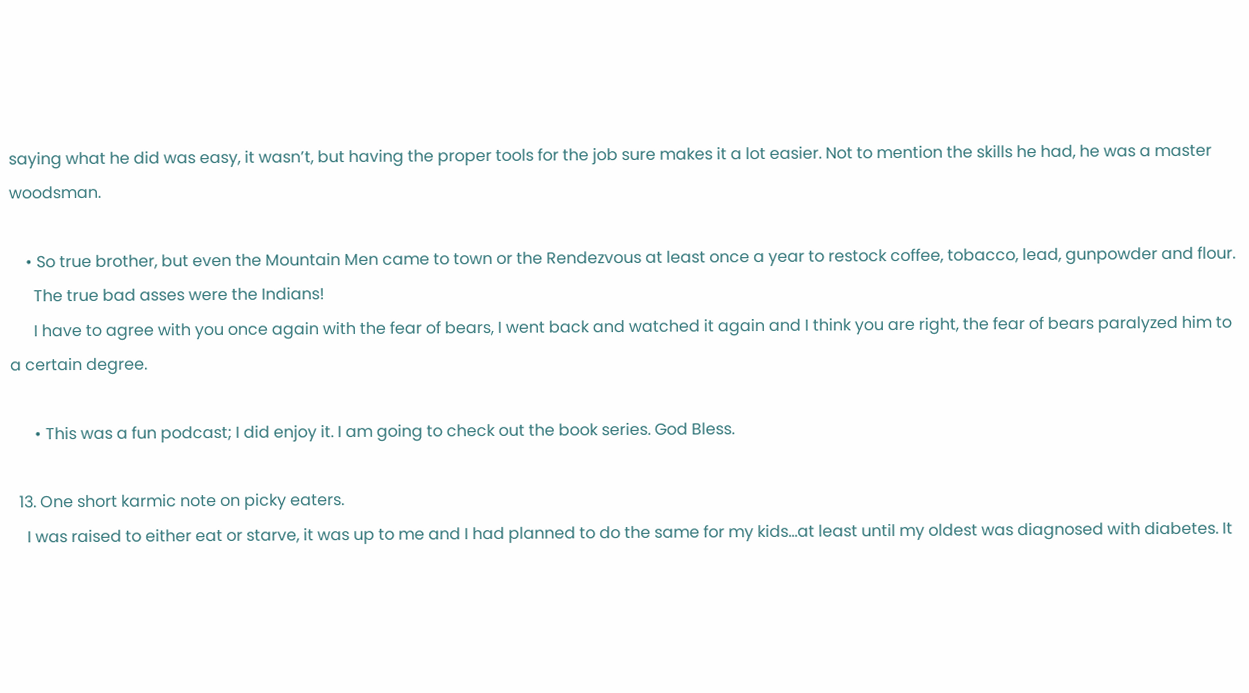saying what he did was easy, it wasn’t, but having the proper tools for the job sure makes it a lot easier. Not to mention the skills he had, he was a master woodsman.

    • So true brother, but even the Mountain Men came to town or the Rendezvous at least once a year to restock coffee, tobacco, lead, gunpowder and flour.
      The true bad asses were the Indians!
      I have to agree with you once again with the fear of bears, I went back and watched it again and I think you are right, the fear of bears paralyzed him to a certain degree.

      • This was a fun podcast; I did enjoy it. I am going to check out the book series. God Bless.

  13. One short karmic note on picky eaters.
    I was raised to either eat or starve, it was up to me and I had planned to do the same for my kids…at least until my oldest was diagnosed with diabetes. It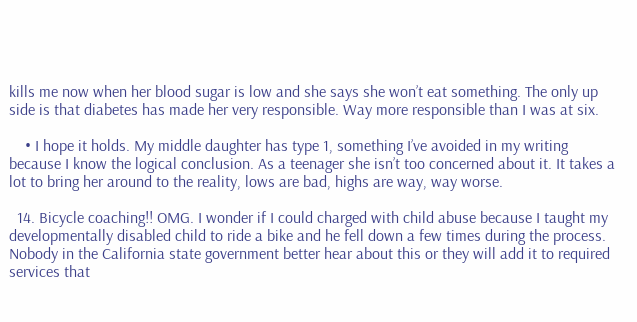kills me now when her blood sugar is low and she says she won’t eat something. The only up side is that diabetes has made her very responsible. Way more responsible than I was at six.

    • I hope it holds. My middle daughter has type 1, something I’ve avoided in my writing because I know the logical conclusion. As a teenager she isn’t too concerned about it. It takes a lot to bring her around to the reality, lows are bad, highs are way, way worse.

  14. Bicycle coaching!! OMG. I wonder if I could charged with child abuse because I taught my developmentally disabled child to ride a bike and he fell down a few times during the process. Nobody in the California state government better hear about this or they will add it to required services that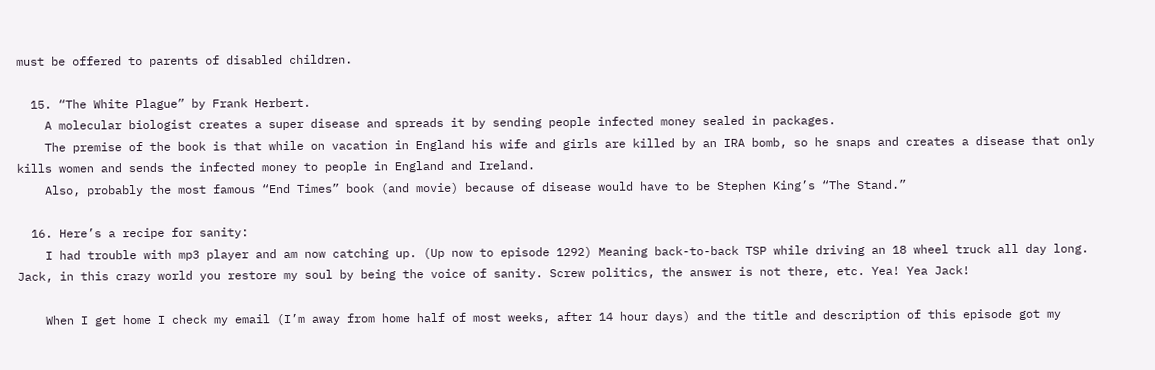must be offered to parents of disabled children.

  15. “The White Plague” by Frank Herbert.
    A molecular biologist creates a super disease and spreads it by sending people infected money sealed in packages.
    The premise of the book is that while on vacation in England his wife and girls are killed by an IRA bomb, so he snaps and creates a disease that only kills women and sends the infected money to people in England and Ireland.
    Also, probably the most famous “End Times” book (and movie) because of disease would have to be Stephen King’s “The Stand.”

  16. Here’s a recipe for sanity:
    I had trouble with mp3 player and am now catching up. (Up now to episode 1292) Meaning back-to-back TSP while driving an 18 wheel truck all day long. Jack, in this crazy world you restore my soul by being the voice of sanity. Screw politics, the answer is not there, etc. Yea! Yea Jack!

    When I get home I check my email (I’m away from home half of most weeks, after 14 hour days) and the title and description of this episode got my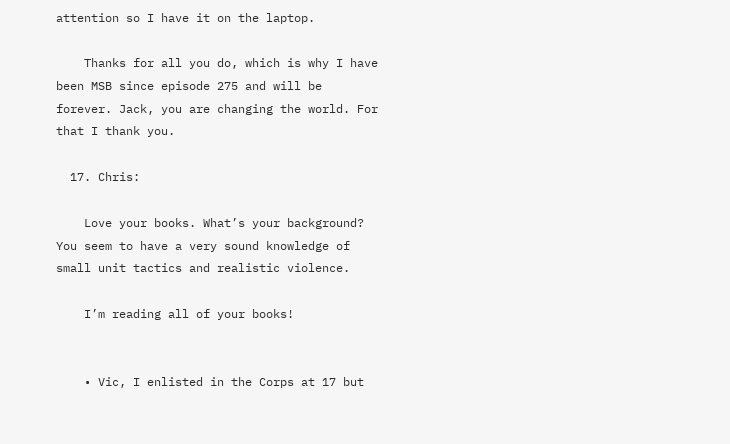attention so I have it on the laptop.

    Thanks for all you do, which is why I have been MSB since episode 275 and will be forever. Jack, you are changing the world. For that I thank you.

  17. Chris:

    Love your books. What’s your background? You seem to have a very sound knowledge of small unit tactics and realistic violence.

    I’m reading all of your books!


    • Vic, I enlisted in the Corps at 17 but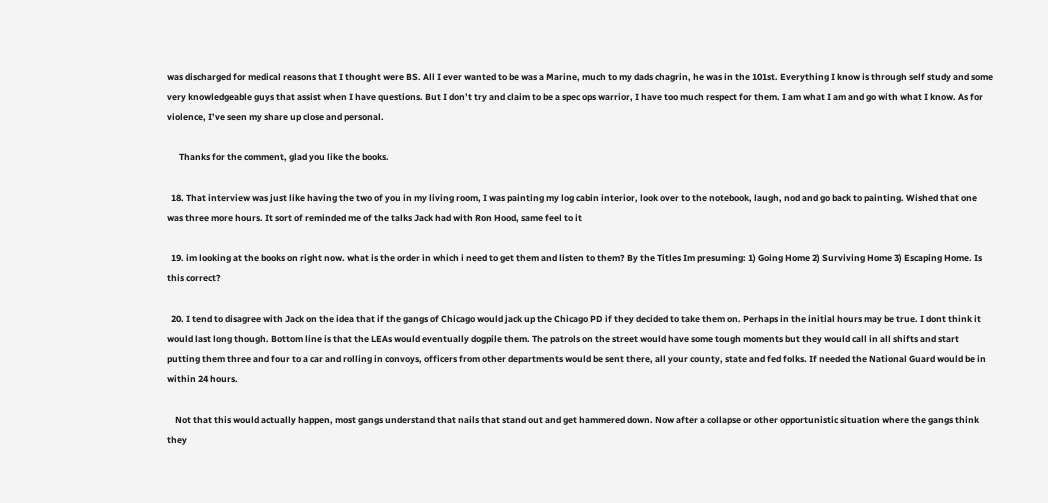was discharged for medical reasons that I thought were BS. All I ever wanted to be was a Marine, much to my dads chagrin, he was in the 101st. Everything I know is through self study and some very knowledgeable guys that assist when I have questions. But I don’t try and claim to be a spec ops warrior, I have too much respect for them. I am what I am and go with what I know. As for violence, I’ve seen my share up close and personal.

      Thanks for the comment, glad you like the books.

  18. That interview was just like having the two of you in my living room, I was painting my log cabin interior, look over to the notebook, laugh, nod and go back to painting. Wished that one was three more hours. It sort of reminded me of the talks Jack had with Ron Hood, same feel to it

  19. im looking at the books on right now. what is the order in which i need to get them and listen to them? By the Titles Im presuming: 1) Going Home 2) Surviving Home 3) Escaping Home. Is this correct?

  20. I tend to disagree with Jack on the idea that if the gangs of Chicago would jack up the Chicago PD if they decided to take them on. Perhaps in the initial hours may be true. I dont think it would last long though. Bottom line is that the LEAs would eventually dogpile them. The patrols on the street would have some tough moments but they would call in all shifts and start putting them three and four to a car and rolling in convoys, officers from other departments would be sent there, all your county, state and fed folks. If needed the National Guard would be in within 24 hours.

    Not that this would actually happen, most gangs understand that nails that stand out and get hammered down. Now after a collapse or other opportunistic situation where the gangs think they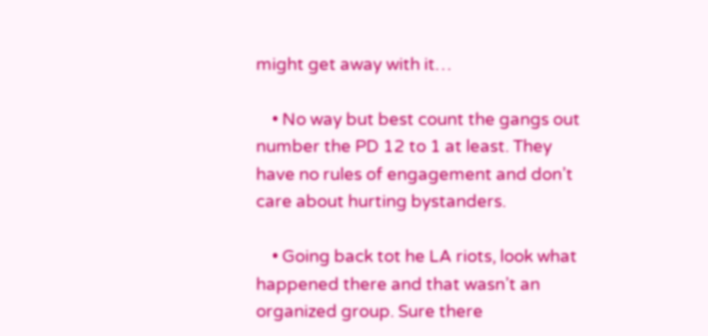might get away with it…

    • No way but best count the gangs out number the PD 12 to 1 at least. They have no rules of engagement and don’t care about hurting bystanders.

    • Going back tot he LA riots, look what happened there and that wasn’t an organized group. Sure there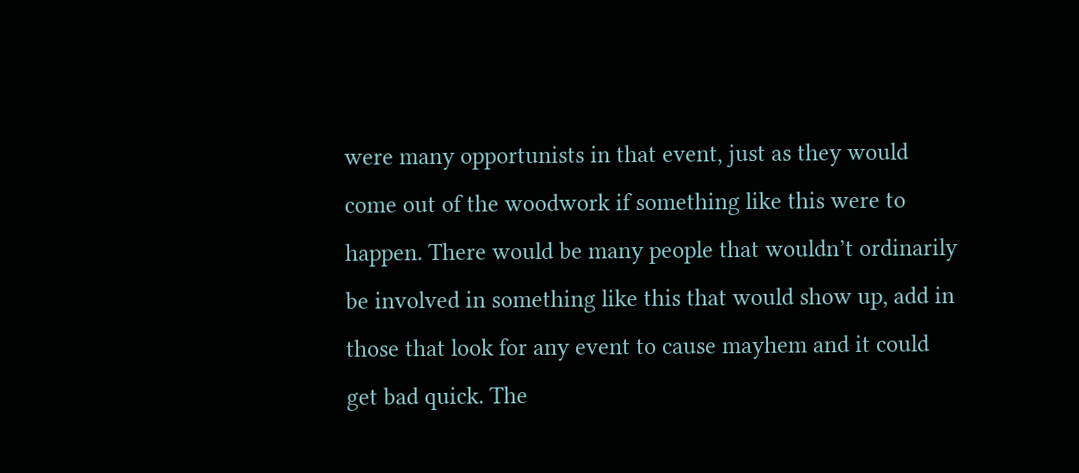were many opportunists in that event, just as they would come out of the woodwork if something like this were to happen. There would be many people that wouldn’t ordinarily be involved in something like this that would show up, add in those that look for any event to cause mayhem and it could get bad quick. The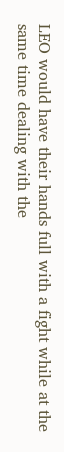LEO would have their hands full with a fight while at the same time dealing with the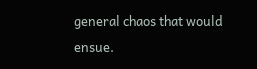general chaos that would ensue.